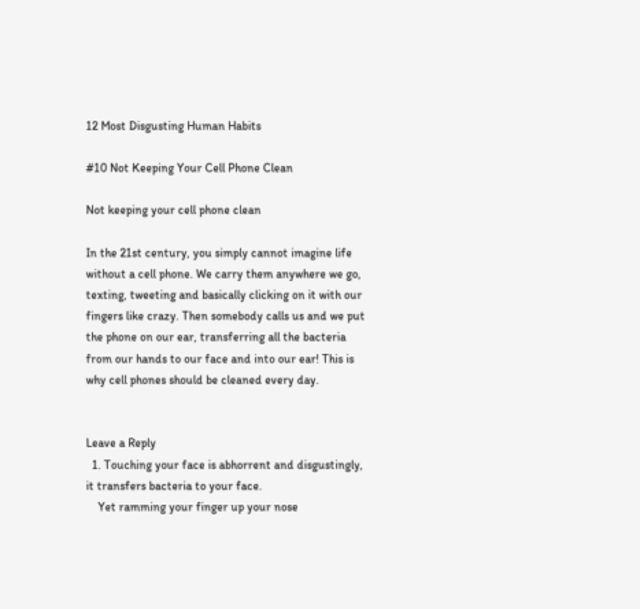12 Most Disgusting Human Habits

#10 Not Keeping Your Cell Phone Clean

Not keeping your cell phone clean

In the 21st century, you simply cannot imagine life without a cell phone. We carry them anywhere we go, texting, tweeting and basically clicking on it with our fingers like crazy. Then somebody calls us and we put the phone on our ear, transferring all the bacteria from our hands to our face and into our ear! This is why cell phones should be cleaned every day.


Leave a Reply
  1. Touching your face is abhorrent and disgustingly, it transfers bacteria to your face.
    Yet ramming your finger up your nose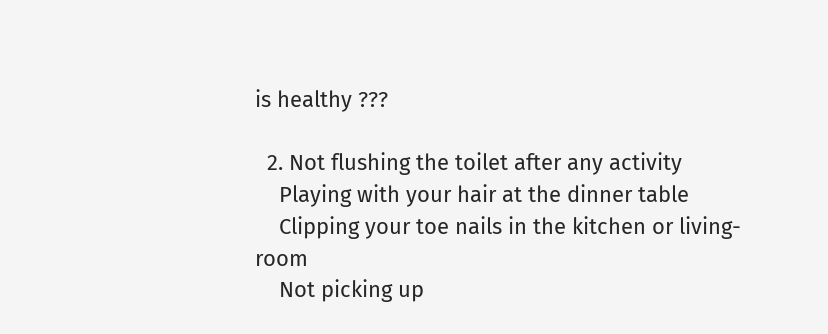is healthy ???

  2. Not flushing the toilet after any activity
    Playing with your hair at the dinner table
    Clipping your toe nails in the kitchen or living-room
    Not picking up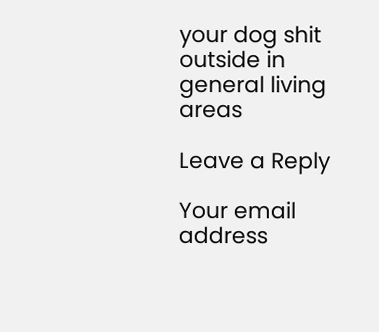your dog shit outside in general living areas

Leave a Reply

Your email address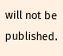will not be published.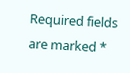Required fields are marked *